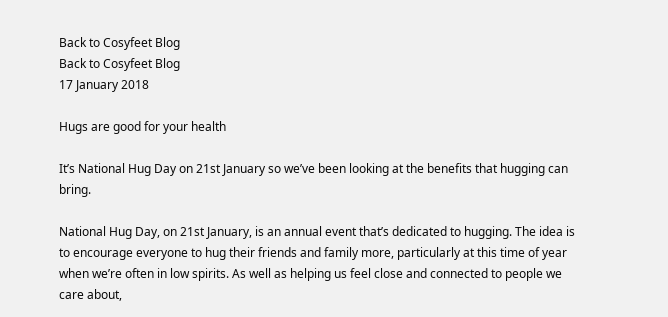Back to Cosyfeet Blog
Back to Cosyfeet Blog
17 January 2018

Hugs are good for your health

It’s National Hug Day on 21st January so we’ve been looking at the benefits that hugging can bring.

National Hug Day, on 21st January, is an annual event that’s dedicated to hugging. The idea is to encourage everyone to hug their friends and family more, particularly at this time of year when we’re often in low spirits. As well as helping us feel close and connected to people we care about,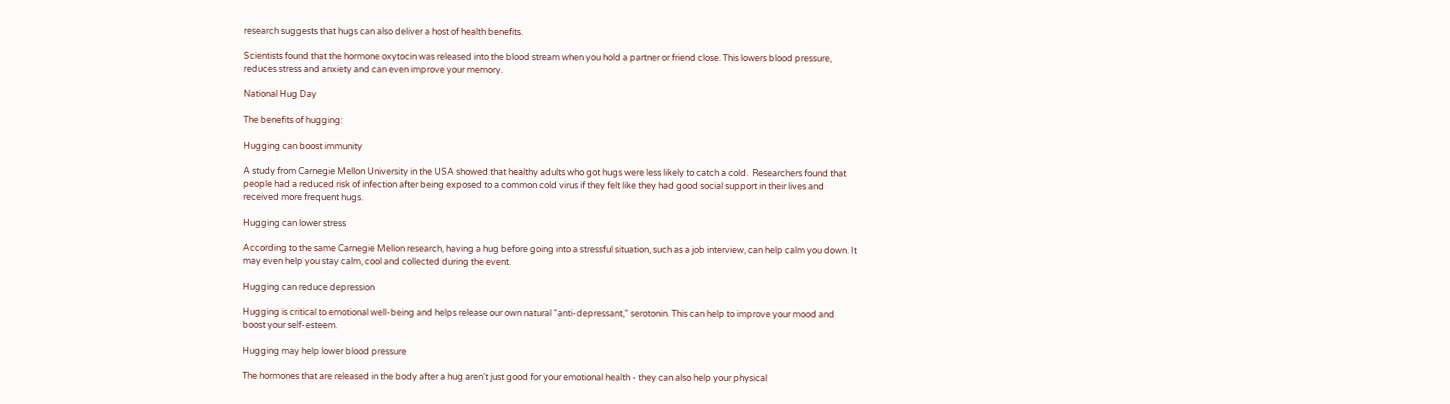research suggests that hugs can also deliver a host of health benefits.

Scientists found that the hormone oxytocin was released into the blood stream when you hold a partner or friend close. This lowers blood pressure, reduces stress and anxiety and can even improve your memory.

National Hug Day

The benefits of hugging:

Hugging can boost immunity

A study from Carnegie Mellon University in the USA showed that healthy adults who got hugs were less likely to catch a cold.  Researchers found that people had a reduced risk of infection after being exposed to a common cold virus if they felt like they had good social support in their lives and received more frequent hugs.

Hugging can lower stress

According to the same Carnegie Mellon research, having a hug before going into a stressful situation, such as a job interview, can help calm you down. It may even help you stay calm, cool and collected during the event.

Hugging can reduce depression

Hugging is critical to emotional well-being and helps release our own natural "anti-depressant," serotonin. This can help to improve your mood and boost your self-esteem.

Hugging may help lower blood pressure

The hormones that are released in the body after a hug aren't just good for your emotional health - they can also help your physical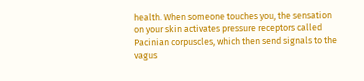health. When someone touches you, the sensation on your skin activates pressure receptors called Pacinian corpuscles, which then send signals to the vagus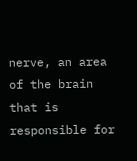nerve, an area of the brain that is responsible for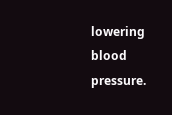lowering blood pressure.